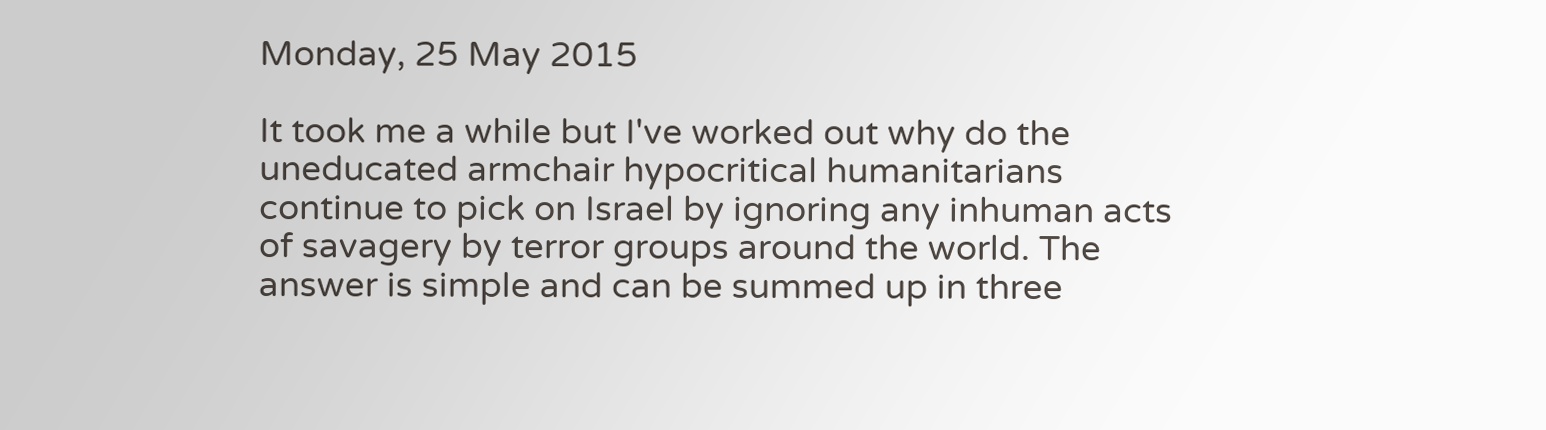Monday, 25 May 2015

It took me a while but I've worked out why do the uneducated armchair hypocritical humanitarians continue to pick on Israel by ignoring any inhuman acts of savagery by terror groups around the world. The answer is simple and can be summed up in three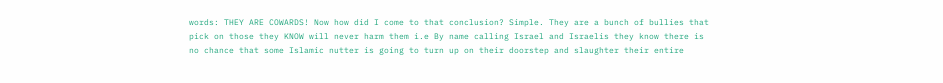words: THEY ARE COWARDS! Now how did I come to that conclusion? Simple. They are a bunch of bullies that pick on those they KNOW will never harm them i.e By name calling Israel and Israelis they know there is no chance that some Islamic nutter is going to turn up on their doorstep and slaughter their entire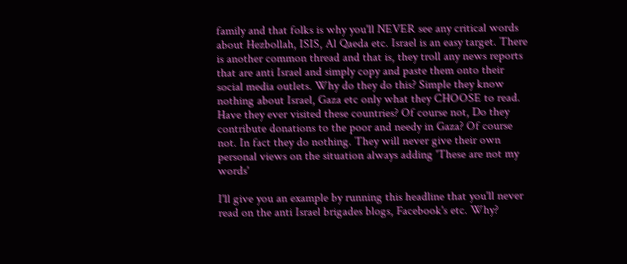family and that folks is why you'll NEVER see any critical words about Hezbollah, ISIS, Al Qaeda etc. Israel is an easy target. There is another common thread and that is, they troll any news reports that are anti Israel and simply copy and paste them onto their social media outlets. Why do they do this? Simple they know nothing about Israel, Gaza etc only what they CHOOSE to read. Have they ever visited these countries? Of course not, Do they contribute donations to the poor and needy in Gaza? Of course not. In fact they do nothing. They will never give their own personal views on the situation always adding 'These are not my words'

I'll give you an example by running this headline that you'll never read on the anti Israel brigades blogs, Facebook's etc. Why?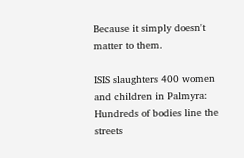Because it simply doesn't matter to them.

ISIS slaughters 400 women and children in Palmyra: Hundreds of bodies line the streets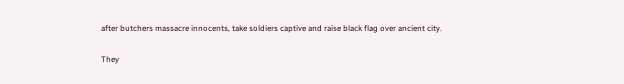after butchers massacre innocents, take soldiers captive and raise black flag over ancient city.

They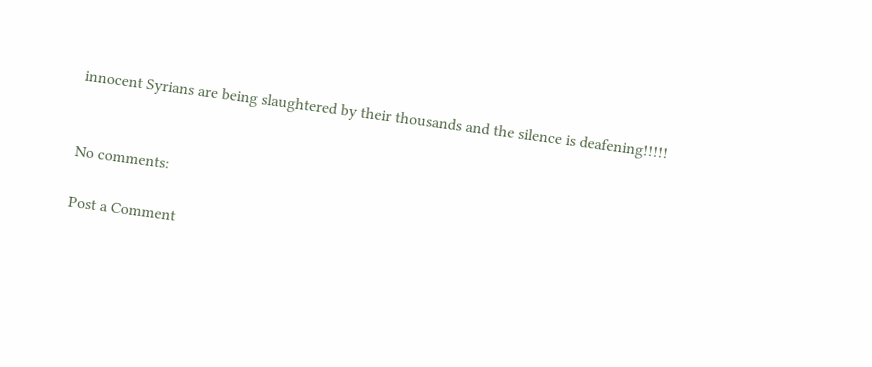innocent Syrians are being slaughtered by their thousands and the silence is deafening!!!!!


No comments:

Post a Comment